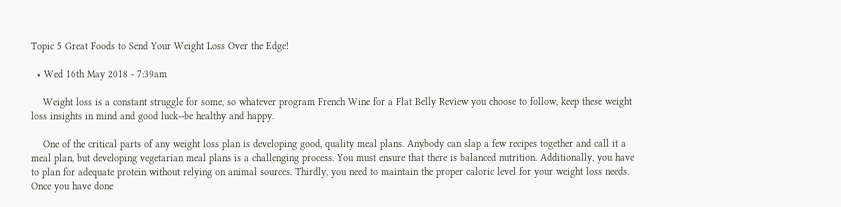Topic 5 Great Foods to Send Your Weight Loss Over the Edge!

  • Wed 16th May 2018 - 7:39am

    Weight loss is a constant struggle for some, so whatever program French Wine for a Flat Belly Review you choose to follow, keep these weight loss insights in mind and good luck--be healthy and happy.

    One of the critical parts of any weight loss plan is developing good, quality meal plans. Anybody can slap a few recipes together and call it a meal plan, but developing vegetarian meal plans is a challenging process. You must ensure that there is balanced nutrition. Additionally, you have to plan for adequate protein without relying on animal sources. Thirdly, you need to maintain the proper caloric level for your weight loss needs. Once you have done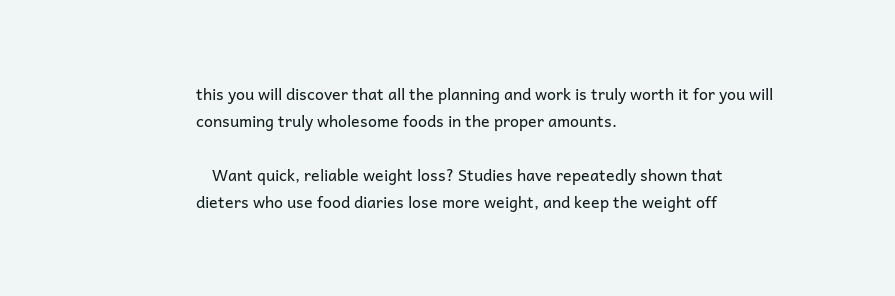this you will discover that all the planning and work is truly worth it for you will consuming truly wholesome foods in the proper amounts.

    Want quick, reliable weight loss? Studies have repeatedly shown that dieters who use food diaries lose more weight, and keep the weight off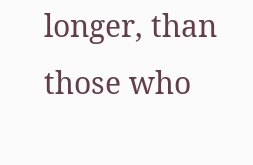longer, than those who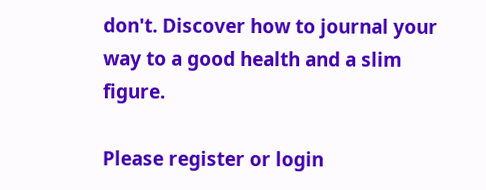don't. Discover how to journal your way to a good health and a slim figure.

Please register or login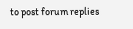to post forum replies